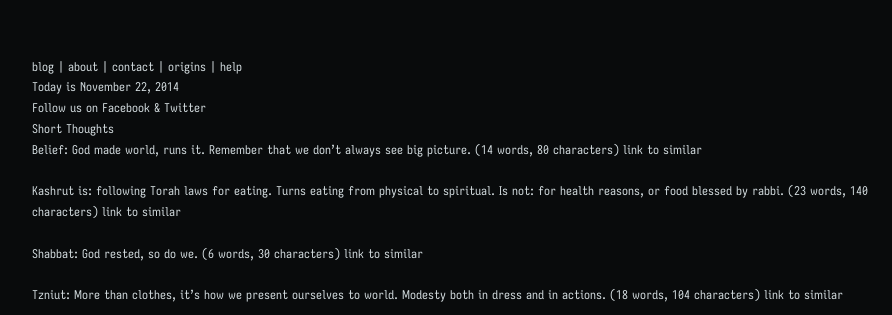blog | about | contact | origins | help
Today is November 22, 2014
Follow us on Facebook & Twitter
Short Thoughts
Belief: God made world, runs it. Remember that we don’t always see big picture. (14 words, 80 characters) link to similar

Kashrut is: following Torah laws for eating. Turns eating from physical to spiritual. Is not: for health reasons, or food blessed by rabbi. (23 words, 140 characters) link to similar

Shabbat: God rested, so do we. (6 words, 30 characters) link to similar

Tzniut: More than clothes, it’s how we present ourselves to world. Modesty both in dress and in actions. (18 words, 104 characters) link to similar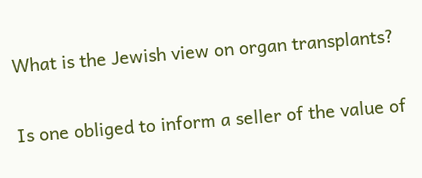What is the Jewish view on organ transplants?

Is one obliged to inform a seller of the value of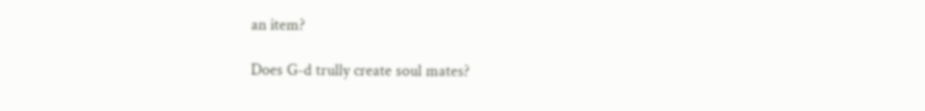an item?

Does G-d trully create soul mates?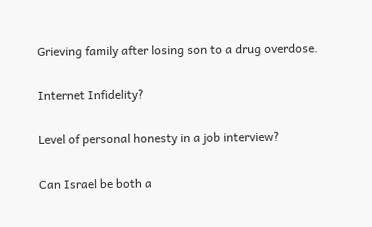Grieving family after losing son to a drug overdose.

Internet Infidelity?

Level of personal honesty in a job interview?

Can Israel be both a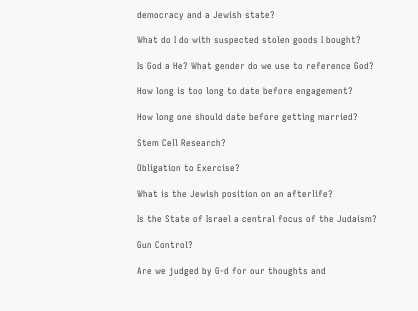democracy and a Jewish state?

What do I do with suspected stolen goods I bought?

Is God a He? What gender do we use to reference God?

How long is too long to date before engagement?

How long one should date before getting married?

Stem Cell Research?

Obligation to Exercise?

What is the Jewish position on an afterlife?

Is the State of Israel a central focus of the Judaism?

Gun Control?

Are we judged by G-d for our thoughts and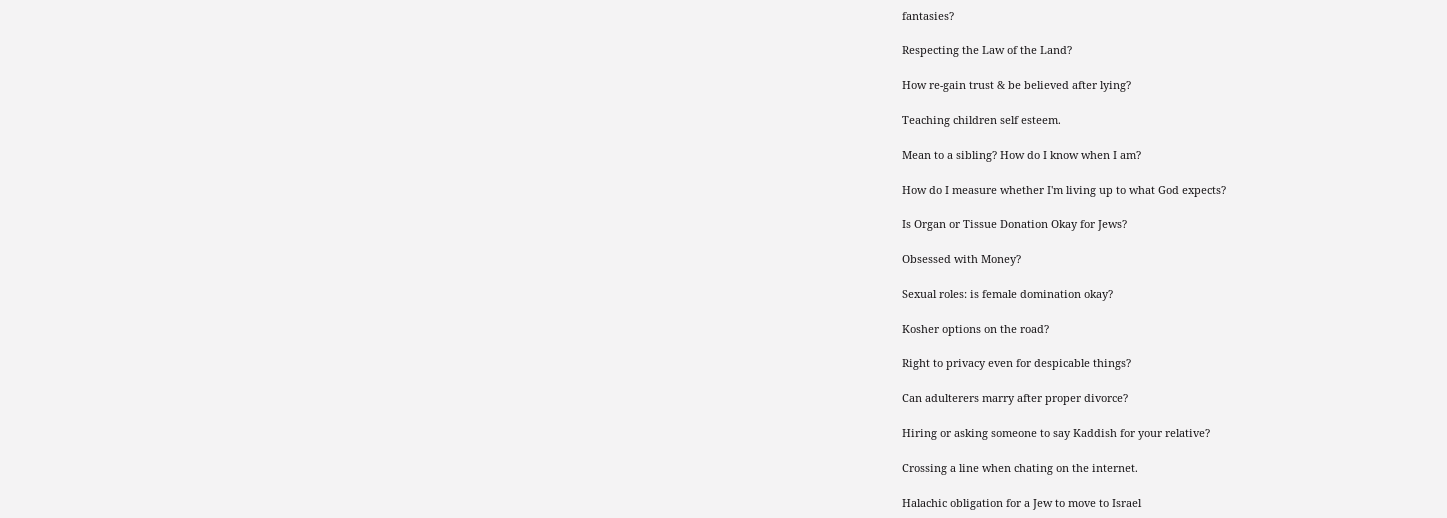fantasies?

Respecting the Law of the Land?

How re-gain trust & be believed after lying?

Teaching children self esteem.

Mean to a sibling? How do I know when I am?

How do I measure whether I'm living up to what God expects?

Is Organ or Tissue Donation Okay for Jews?

Obsessed with Money?

Sexual roles: is female domination okay?

Kosher options on the road?

Right to privacy even for despicable things?

Can adulterers marry after proper divorce?

Hiring or asking someone to say Kaddish for your relative?

Crossing a line when chating on the internet.

Halachic obligation for a Jew to move to Israel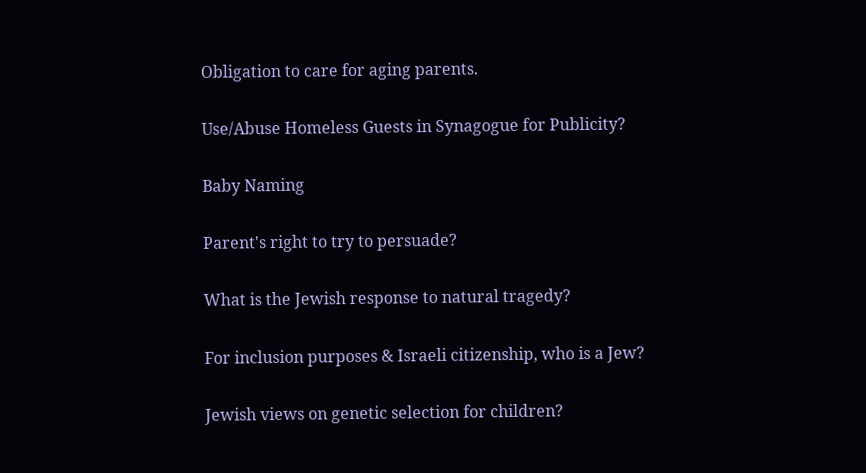Obligation to care for aging parents.

Use/Abuse Homeless Guests in Synagogue for Publicity?

Baby Naming

Parent's right to try to persuade?

What is the Jewish response to natural tragedy?

For inclusion purposes & Israeli citizenship, who is a Jew?

Jewish views on genetic selection for children?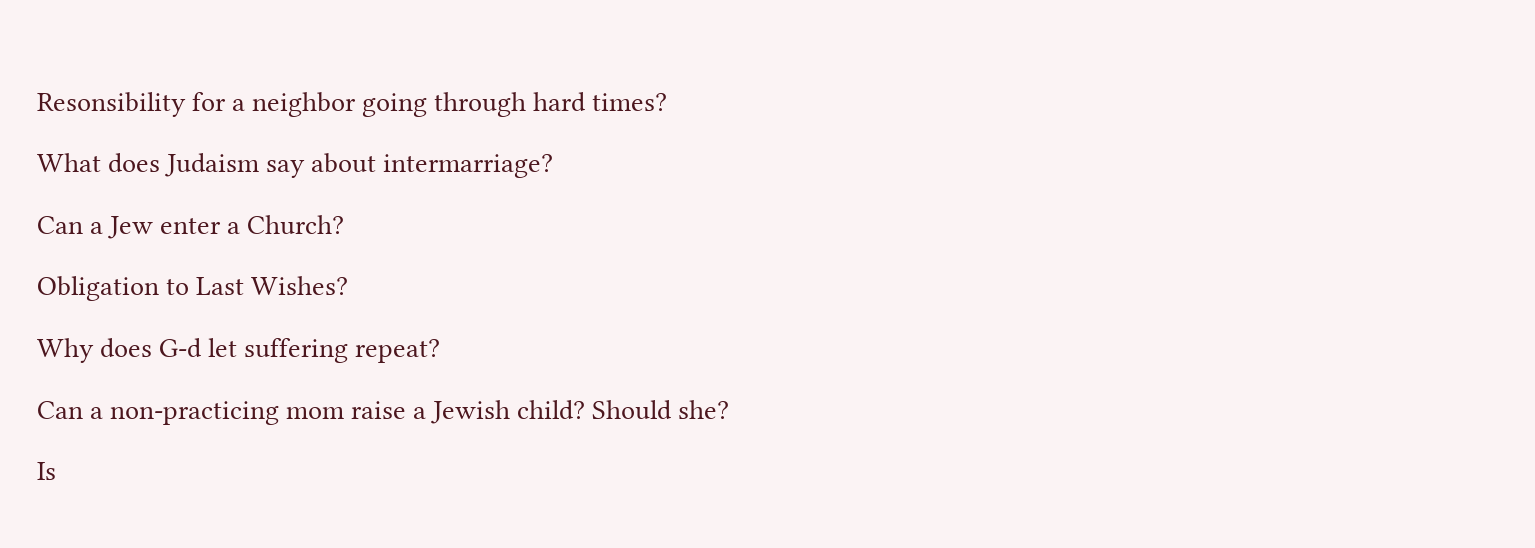Resonsibility for a neighbor going through hard times?

What does Judaism say about intermarriage?

Can a Jew enter a Church?

Obligation to Last Wishes?

Why does G-d let suffering repeat?

Can a non-practicing mom raise a Jewish child? Should she?

Is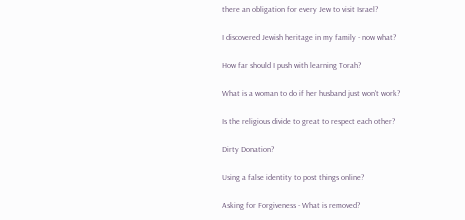there an obligation for every Jew to visit Israel?

I discovered Jewish heritage in my family - now what?

How far should I push with learning Torah?

What is a woman to do if her husband just won't work?

Is the religious divide to great to respect each other?

Dirty Donation?

Using a false identity to post things online?

Asking for Forgiveness - What is removed?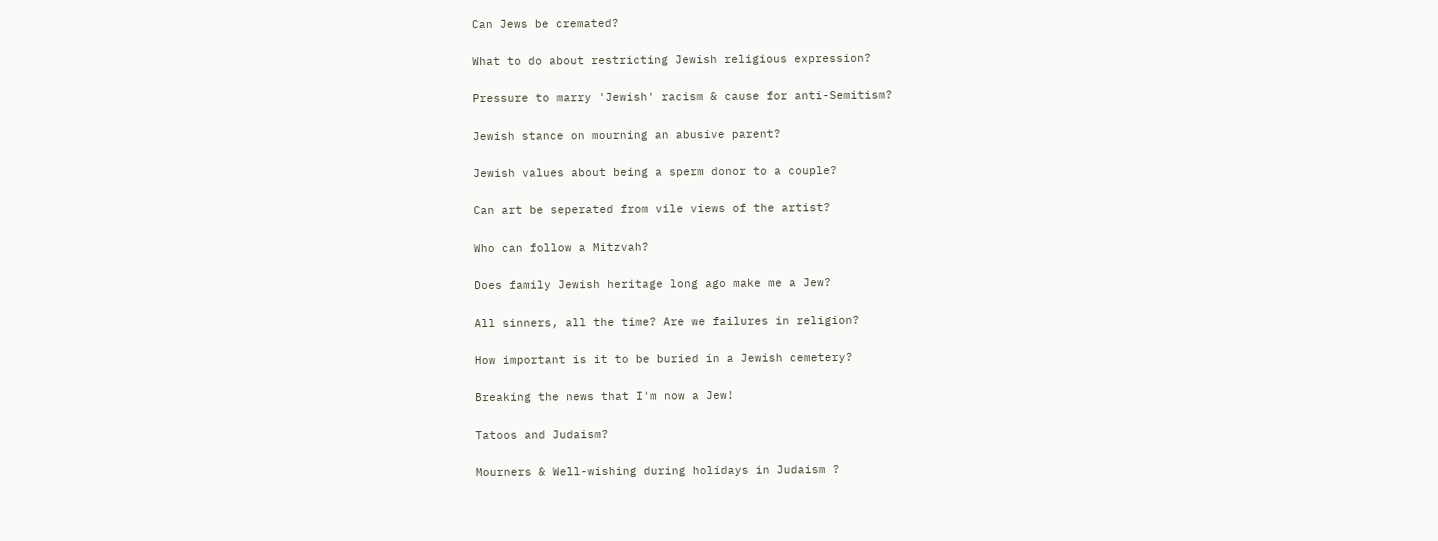Can Jews be cremated?

What to do about restricting Jewish religious expression?

Pressure to marry 'Jewish' racism & cause for anti-Semitism?

Jewish stance on mourning an abusive parent?

Jewish values about being a sperm donor to a couple?

Can art be seperated from vile views of the artist?

Who can follow a Mitzvah?

Does family Jewish heritage long ago make me a Jew?

All sinners, all the time? Are we failures in religion?

How important is it to be buried in a Jewish cemetery?

Breaking the news that I'm now a Jew!

Tatoos and Judaism?

Mourners & Well-wishing during holidays in Judaism ?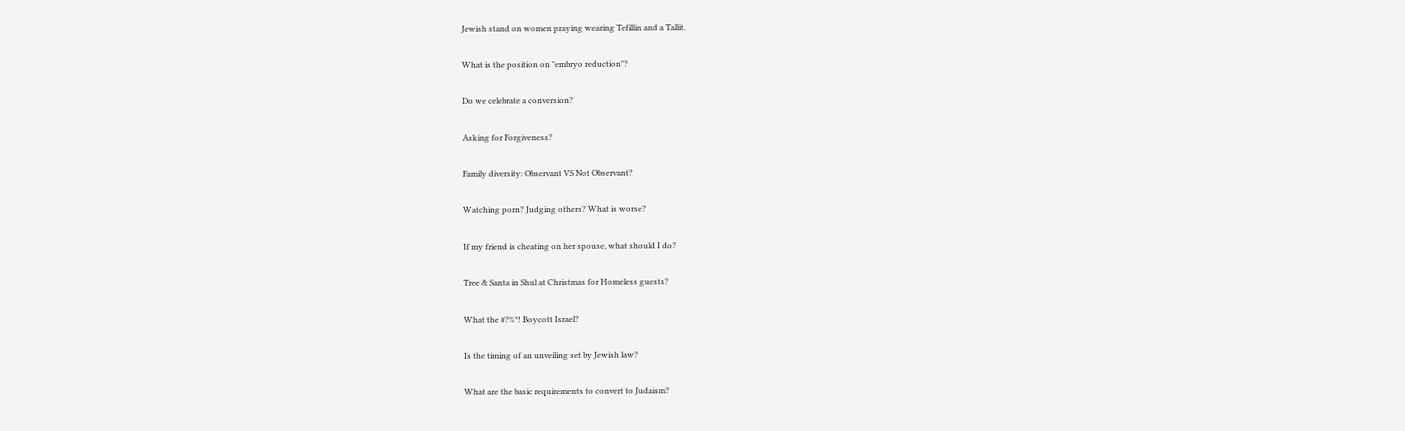Jewish stand on women praying wearing Tefillin and a Tallit.

What is the position on "embryo reduction"?

Do we celebrate a conversion?

Asking for Forgiveness?

Family diversity: Observant VS Not Observant?

Watching porn? Judging others? What is worse?

If my friend is cheating on her spouse, what should I do?

Tree & Santa in Shul at Christmas for Homeless guests?

What the #?%*! Boycott Israel?

Is the timing of an unveiling set by Jewish law?

What are the basic requirements to convert to Judaism?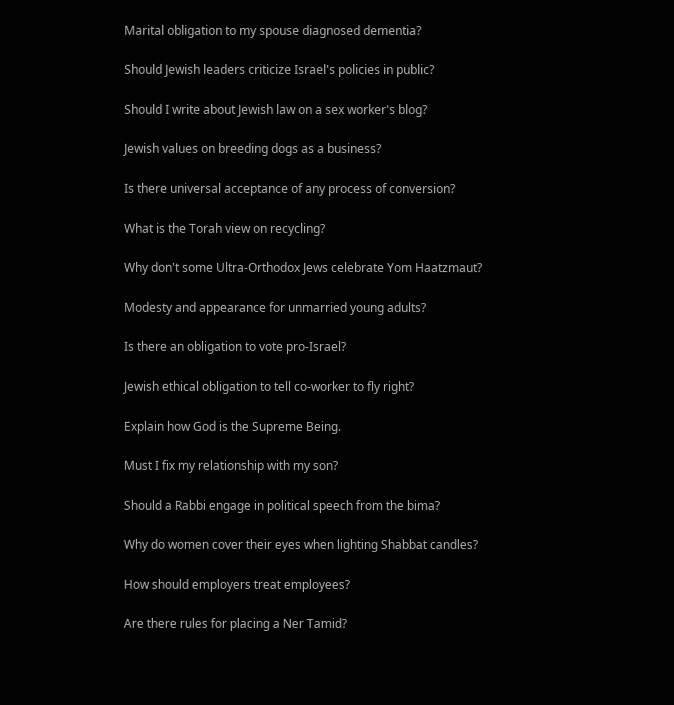Marital obligation to my spouse diagnosed dementia?

Should Jewish leaders criticize Israel's policies in public?

Should I write about Jewish law on a sex worker's blog?

Jewish values on breeding dogs as a business?

Is there universal acceptance of any process of conversion?

What is the Torah view on recycling?

Why don't some Ultra-Orthodox Jews celebrate Yom Haatzmaut?

Modesty and appearance for unmarried young adults?

Is there an obligation to vote pro-Israel?

Jewish ethical obligation to tell co-worker to fly right?

Explain how God is the Supreme Being.

Must I fix my relationship with my son?

Should a Rabbi engage in political speech from the bima?

Why do women cover their eyes when lighting Shabbat candles?

How should employers treat employees?

Are there rules for placing a Ner Tamid?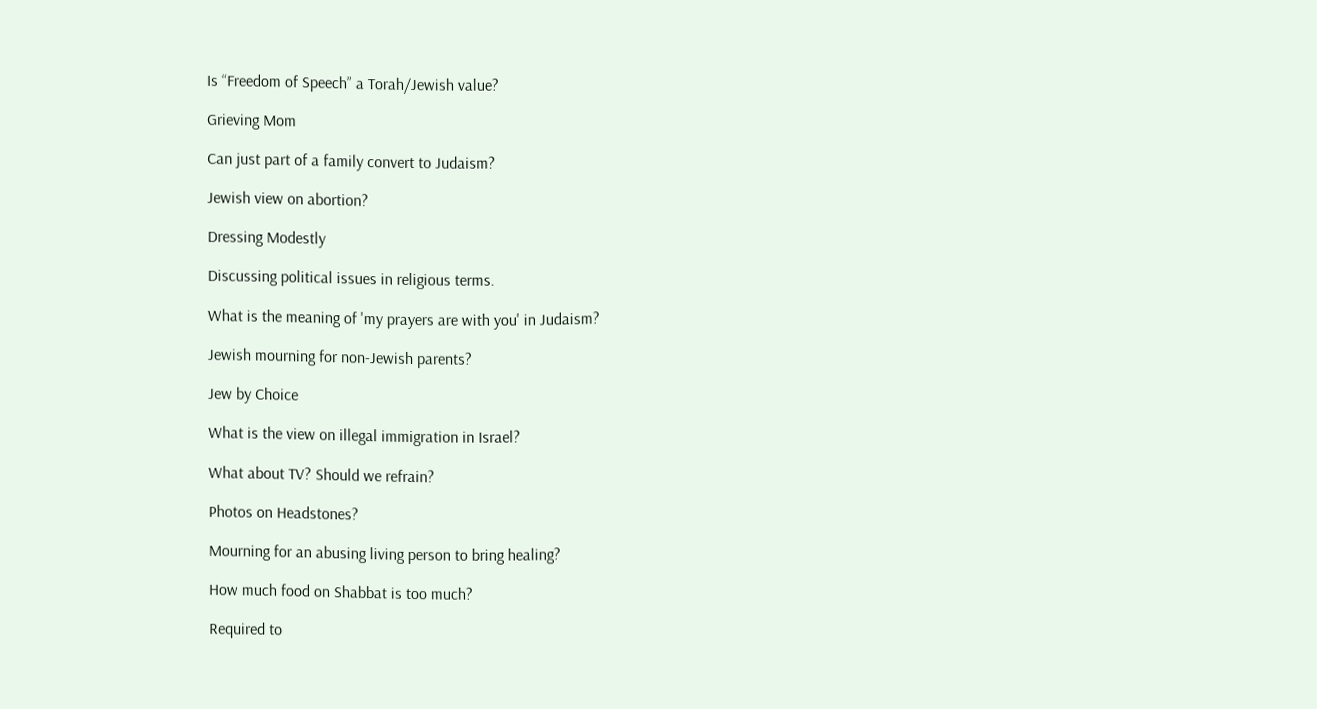Is “Freedom of Speech” a Torah/Jewish value?

Grieving Mom

Can just part of a family convert to Judaism?

Jewish view on abortion?

Dressing Modestly

Discussing political issues in religious terms.

What is the meaning of 'my prayers are with you' in Judaism?

Jewish mourning for non-Jewish parents?

Jew by Choice

What is the view on illegal immigration in Israel?

What about TV? Should we refrain?

Photos on Headstones?

Mourning for an abusing living person to bring healing?

How much food on Shabbat is too much?

Required to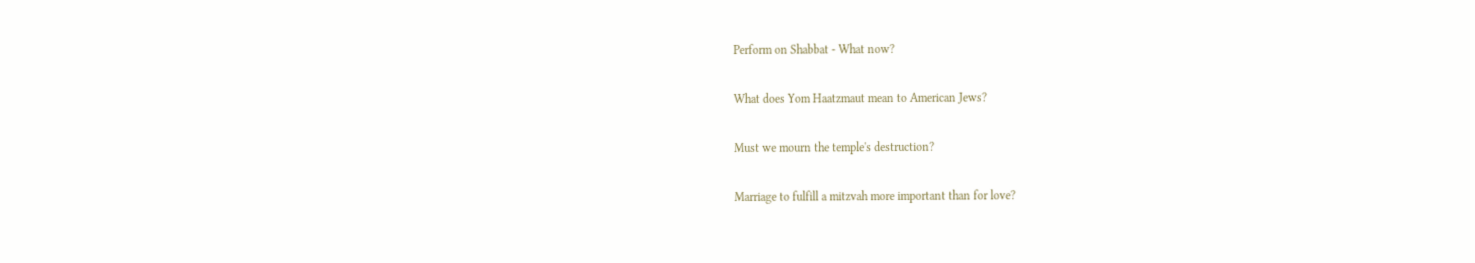Perform on Shabbat - What now?

What does Yom Haatzmaut mean to American Jews?

Must we mourn the temple's destruction?

Marriage to fulfill a mitzvah more important than for love?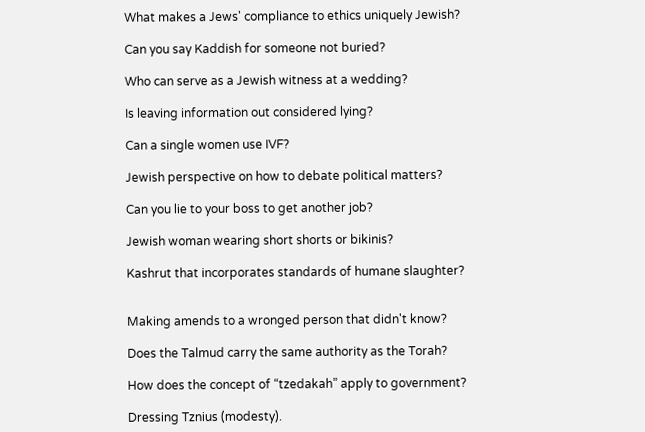What makes a Jews' compliance to ethics uniquely Jewish?

Can you say Kaddish for someone not buried?

Who can serve as a Jewish witness at a wedding?

Is leaving information out considered lying?

Can a single women use IVF?

Jewish perspective on how to debate political matters?

Can you lie to your boss to get another job?

Jewish woman wearing short shorts or bikinis?

Kashrut that incorporates standards of humane slaughter?


Making amends to a wronged person that didn't know?

Does the Talmud carry the same authority as the Torah?

How does the concept of “tzedakah” apply to government?

Dressing Tznius (modesty).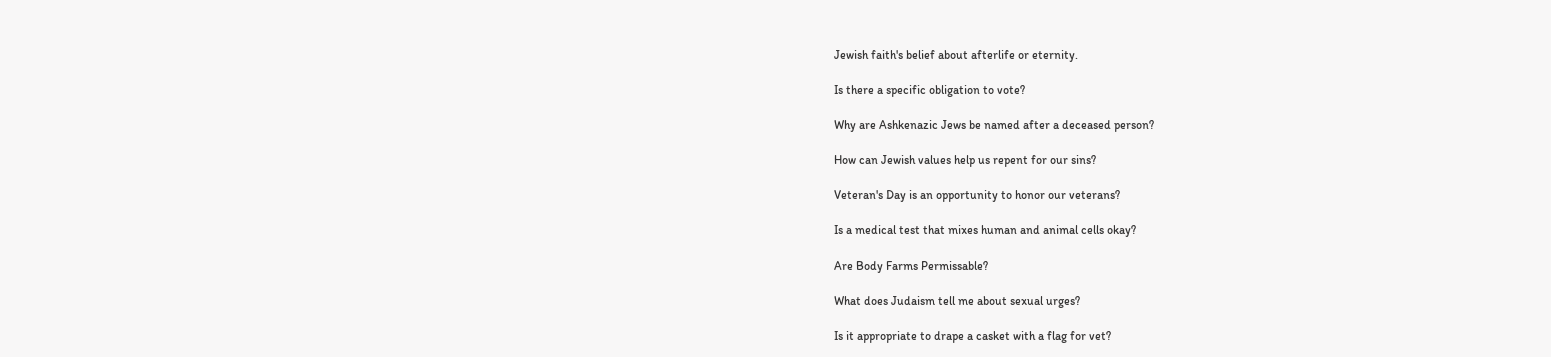Jewish faith's belief about afterlife or eternity.

Is there a specific obligation to vote?

Why are Ashkenazic Jews be named after a deceased person?

How can Jewish values help us repent for our sins?

Veteran's Day is an opportunity to honor our veterans?

Is a medical test that mixes human and animal cells okay?

Are Body Farms Permissable?

What does Judaism tell me about sexual urges?

Is it appropriate to drape a casket with a flag for vet?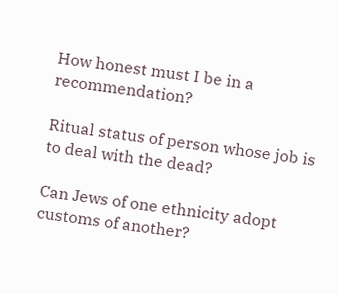How honest must I be in a recommendation?

Ritual status of person whose job is to deal with the dead?

Can Jews of one ethnicity adopt customs of another?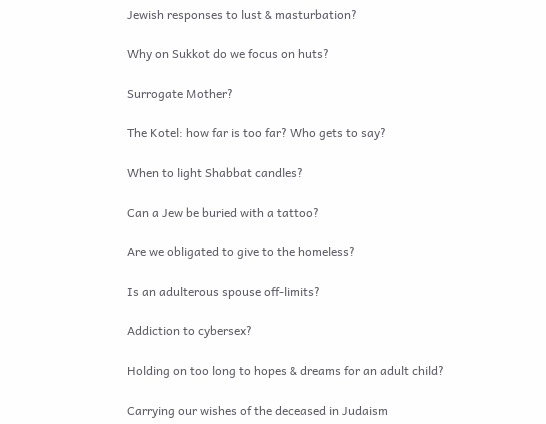Jewish responses to lust & masturbation?

Why on Sukkot do we focus on huts?

Surrogate Mother?

The Kotel: how far is too far? Who gets to say?

When to light Shabbat candles?

Can a Jew be buried with a tattoo?

Are we obligated to give to the homeless?

Is an adulterous spouse off-limits?

Addiction to cybersex?

Holding on too long to hopes & dreams for an adult child?

Carrying our wishes of the deceased in Judaism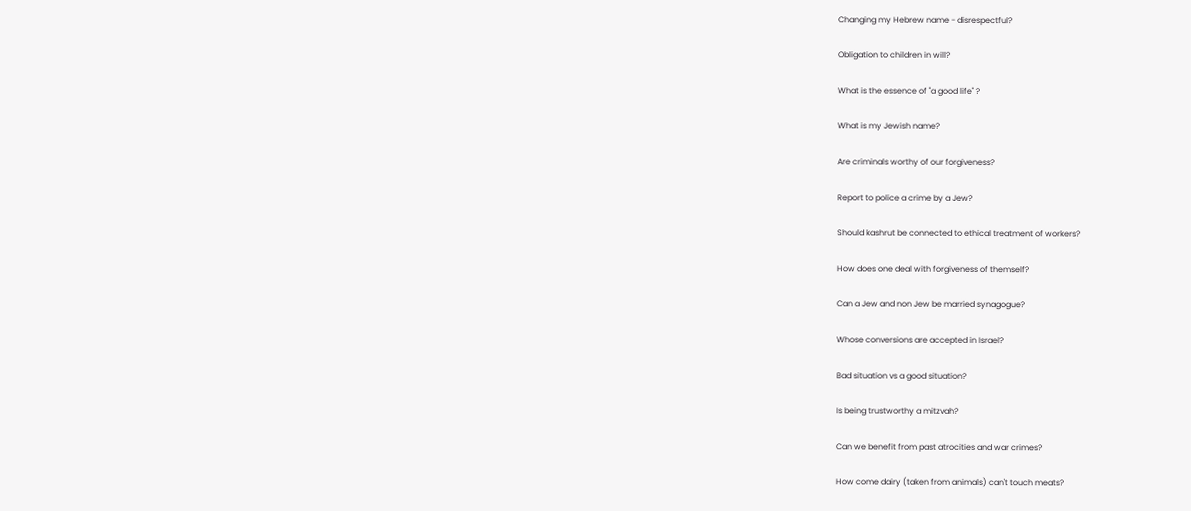Changing my Hebrew name - disrespectful?

Obligation to children in will?

What is the essence of "a good life" ?

What is my Jewish name?

Are criminals worthy of our forgiveness?

Report to police a crime by a Jew?

Should kashrut be connected to ethical treatment of workers?

How does one deal with forgiveness of themself?

Can a Jew and non Jew be married synagogue?

Whose conversions are accepted in Israel?

Bad situation vs a good situation?

Is being trustworthy a mitzvah?

Can we benefit from past atrocities and war crimes?

How come dairy (taken from animals) can't touch meats?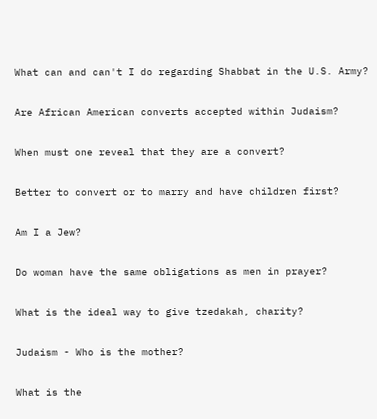What can and can't I do regarding Shabbat in the U.S. Army?

Are African American converts accepted within Judaism?

When must one reveal that they are a convert?

Better to convert or to marry and have children first?

Am I a Jew?

Do woman have the same obligations as men in prayer?

What is the ideal way to give tzedakah, charity?

Judaism - Who is the mother?

What is the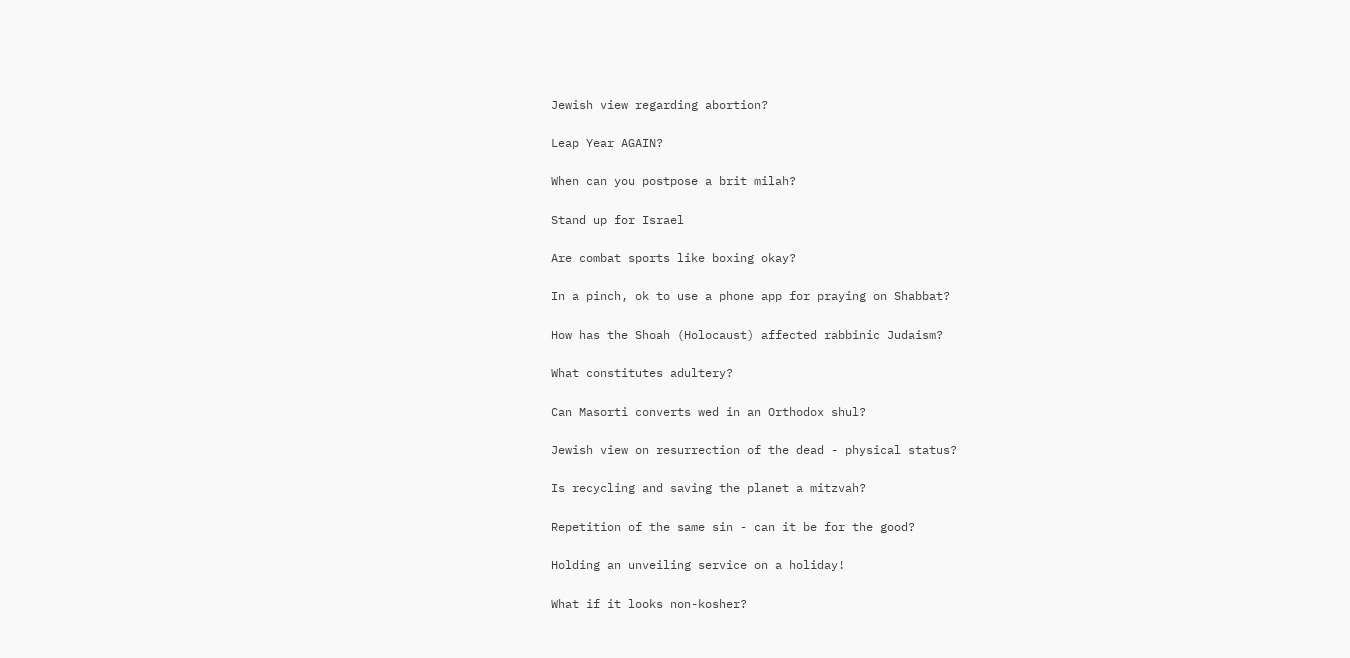Jewish view regarding abortion?

Leap Year AGAIN?

When can you postpose a brit milah?

Stand up for Israel

Are combat sports like boxing okay?

In a pinch, ok to use a phone app for praying on Shabbat?

How has the Shoah (Holocaust) affected rabbinic Judaism?

What constitutes adultery?

Can Masorti converts wed in an Orthodox shul?

Jewish view on resurrection of the dead - physical status?

Is recycling and saving the planet a mitzvah?

Repetition of the same sin - can it be for the good?

Holding an unveiling service on a holiday!

What if it looks non-kosher?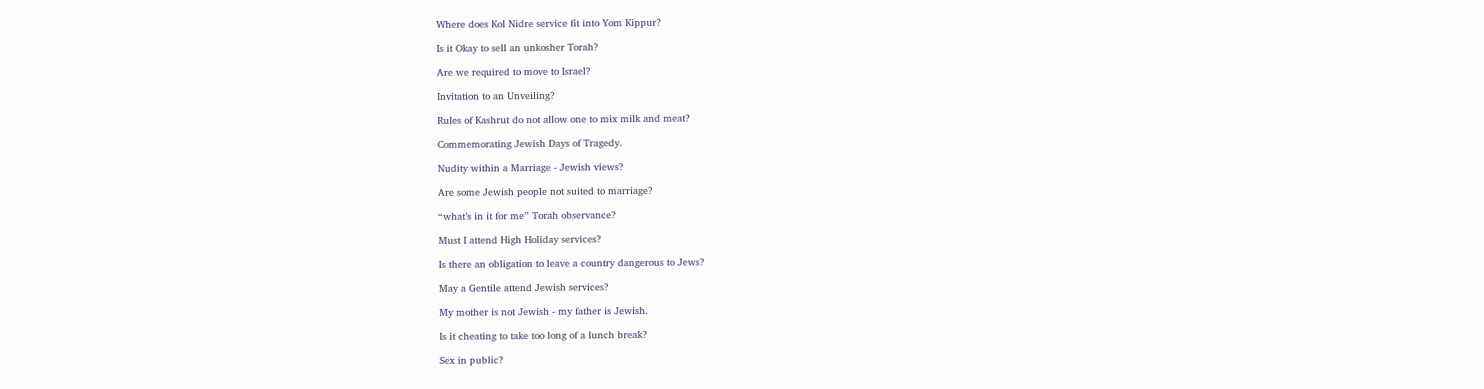Where does Kol Nidre service fit into Yom Kippur?

Is it Okay to sell an unkosher Torah?

Are we required to move to Israel?

Invitation to an Unveiling?

Rules of Kashrut do not allow one to mix milk and meat?

Commemorating Jewish Days of Tragedy.

Nudity within a Marriage - Jewish views?

Are some Jewish people not suited to marriage?

“what’s in it for me” Torah observance?

Must I attend High Holiday services?

Is there an obligation to leave a country dangerous to Jews?

May a Gentile attend Jewish services?

My mother is not Jewish - my father is Jewish.

Is it cheating to take too long of a lunch break?

Sex in public?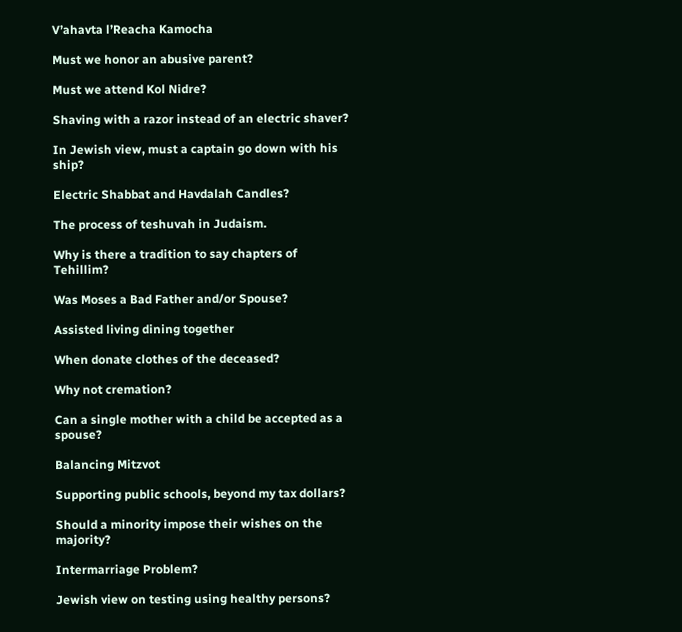V’ahavta l’Reacha Kamocha

Must we honor an abusive parent?

Must we attend Kol Nidre?

Shaving with a razor instead of an electric shaver?

In Jewish view, must a captain go down with his ship?

Electric Shabbat and Havdalah Candles?

The process of teshuvah in Judaism.

Why is there a tradition to say chapters of Tehillim?

Was Moses a Bad Father and/or Spouse?

Assisted living dining together

When donate clothes of the deceased?

Why not cremation?

Can a single mother with a child be accepted as a spouse?

Balancing Mitzvot

Supporting public schools, beyond my tax dollars?

Should a minority impose their wishes on the majority?

Intermarriage Problem?

Jewish view on testing using healthy persons?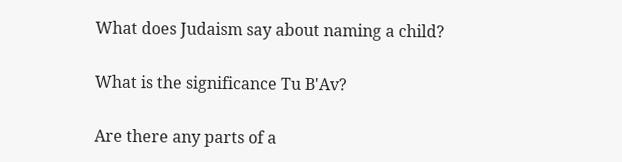What does Judaism say about naming a child?

What is the significance Tu B'Av?

Are there any parts of a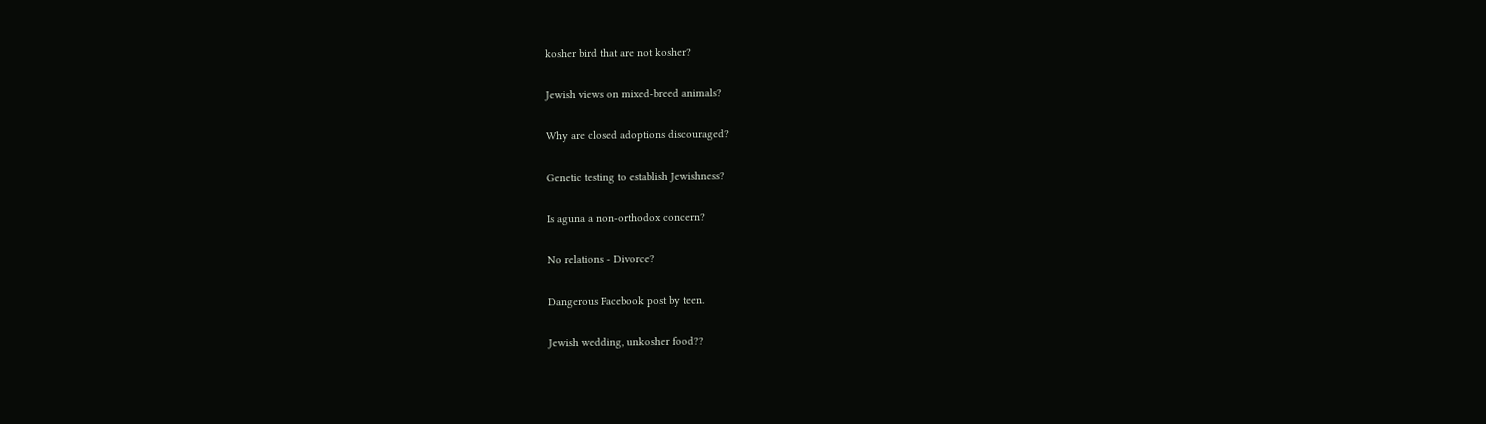kosher bird that are not kosher?

Jewish views on mixed-breed animals?

Why are closed adoptions discouraged?

Genetic testing to establish Jewishness?

Is aguna a non-orthodox concern?

No relations - Divorce?

Dangerous Facebook post by teen.

Jewish wedding, unkosher food??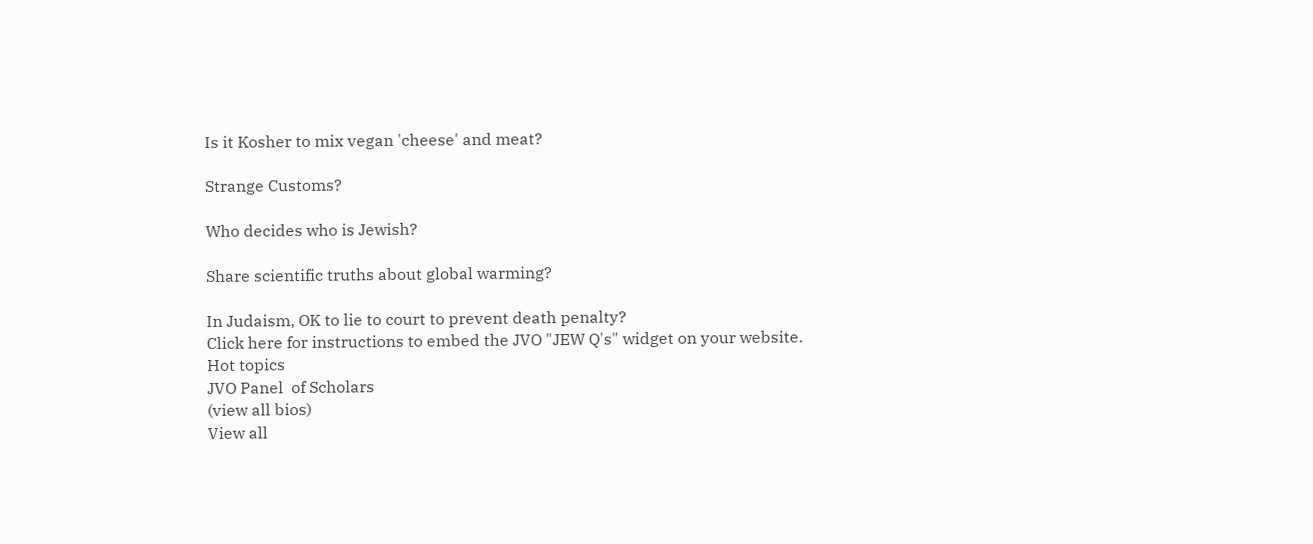Is it Kosher to mix vegan 'cheese' and meat?

Strange Customs?

Who decides who is Jewish?

Share scientific truths about global warming?

In Judaism, OK to lie to court to prevent death penalty?
Click here for instructions to embed the JVO "JEW Q's" widget on your website.
Hot topics
JVO Panel  of Scholars
(view all bios)
View all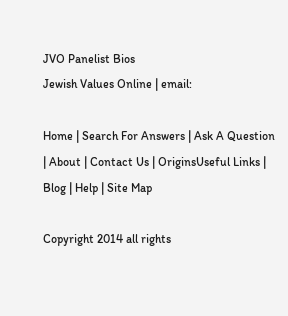JVO Panelist Bios
Jewish Values Online | email:

Home | Search For Answers | Ask A Question | About | Contact Us | OriginsUseful Links | Blog | Help | Site Map

Copyright 2014 all rights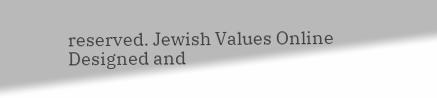reserved. Jewish Values Online
Designed and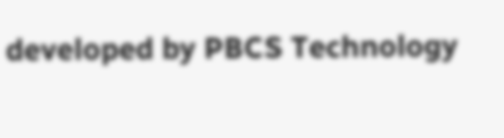developed by PBCS Technology